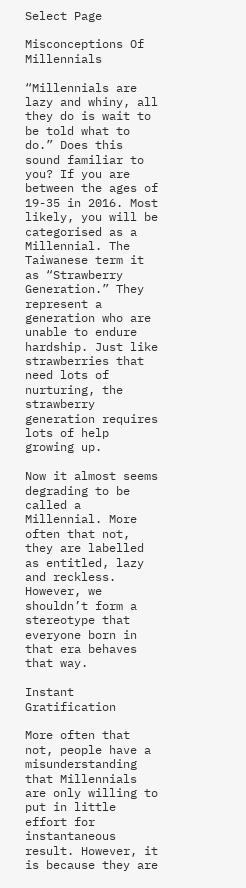Select Page

Misconceptions Of Millennials

“Millennials are lazy and whiny, all they do is wait to be told what to do.” Does this sound familiar to you? If you are between the ages of 19-35 in 2016. Most likely, you will be categorised as a Millennial. The Taiwanese term it as “Strawberry Generation.” They represent a generation who are unable to endure hardship. Just like strawberries that need lots of nurturing, the strawberry generation requires lots of help growing up.

Now it almost seems degrading to be called a Millennial. More often that not, they are labelled as entitled, lazy and reckless. However, we shouldn’t form a stereotype that everyone born in that era behaves that way.

Instant Gratification

More often that not, people have a misunderstanding that Millennials are only willing to put in little effort for instantaneous result. However, it is because they are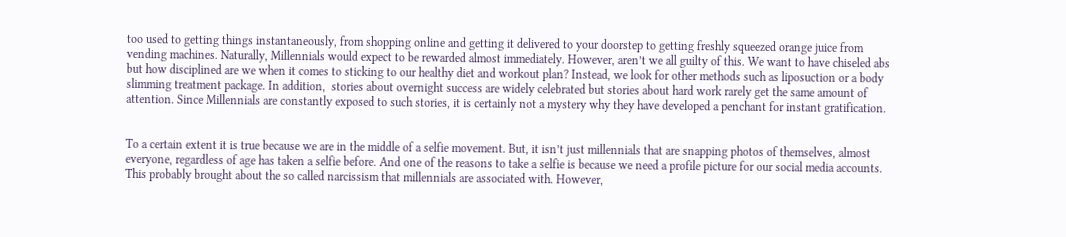too used to getting things instantaneously, from shopping online and getting it delivered to your doorstep to getting freshly squeezed orange juice from vending machines. Naturally, Millennials would expect to be rewarded almost immediately. However, aren’t we all guilty of this. We want to have chiseled abs but how disciplined are we when it comes to sticking to our healthy diet and workout plan? Instead, we look for other methods such as liposuction or a body slimming treatment package. In addition,  stories about overnight success are widely celebrated but stories about hard work rarely get the same amount of attention. Since Millennials are constantly exposed to such stories, it is certainly not a mystery why they have developed a penchant for instant gratification.


To a certain extent it is true because we are in the middle of a selfie movement. But, it isn’t just millennials that are snapping photos of themselves, almost everyone, regardless of age has taken a selfie before. And one of the reasons to take a selfie is because we need a profile picture for our social media accounts. This probably brought about the so called narcissism that millennials are associated with. However,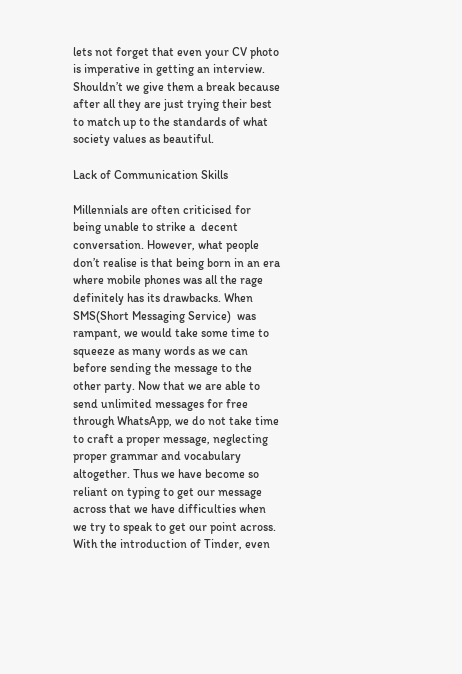lets not forget that even your CV photo is imperative in getting an interview. Shouldn’t we give them a break because after all they are just trying their best to match up to the standards of what society values as beautiful.

Lack of Communication Skills

Millennials are often criticised for being unable to strike a  decent conversation. However, what people don’t realise is that being born in an era where mobile phones was all the rage definitely has its drawbacks. When SMS(Short Messaging Service)  was rampant, we would take some time to squeeze as many words as we can before sending the message to the other party. Now that we are able to send unlimited messages for free through WhatsApp, we do not take time to craft a proper message, neglecting proper grammar and vocabulary altogether. Thus we have become so reliant on typing to get our message across that we have difficulties when we try to speak to get our point across. With the introduction of Tinder, even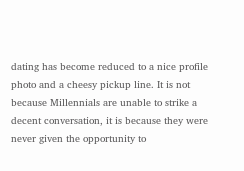dating has become reduced to a nice profile photo and a cheesy pickup line. It is not because Millennials are unable to strike a decent conversation, it is because they were never given the opportunity to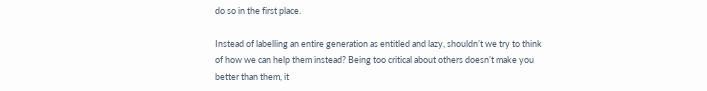do so in the first place.

Instead of labelling an entire generation as entitled and lazy, shouldn’t we try to think of how we can help them instead? Being too critical about others doesn’t make you better than them, it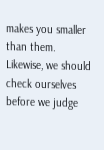makes you smaller than them. Likewise, we should check ourselves before we judge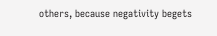others, because negativity begets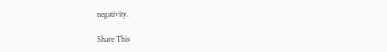negativity.

Share This